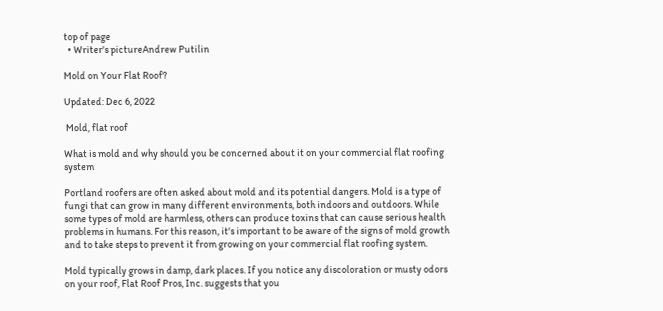top of page
  • Writer's pictureAndrew Putilin

Mold on Your Flat Roof?

Updated: Dec 6, 2022

 Mold, flat roof

What is mold and why should you be concerned about it on your commercial flat roofing system

Portland roofers are often asked about mold and its potential dangers. Mold is a type of fungi that can grow in many different environments, both indoors and outdoors. While some types of mold are harmless, others can produce toxins that can cause serious health problems in humans. For this reason, it's important to be aware of the signs of mold growth and to take steps to prevent it from growing on your commercial flat roofing system.

Mold typically grows in damp, dark places. If you notice any discoloration or musty odors on your roof, Flat Roof Pros, Inc. suggests that you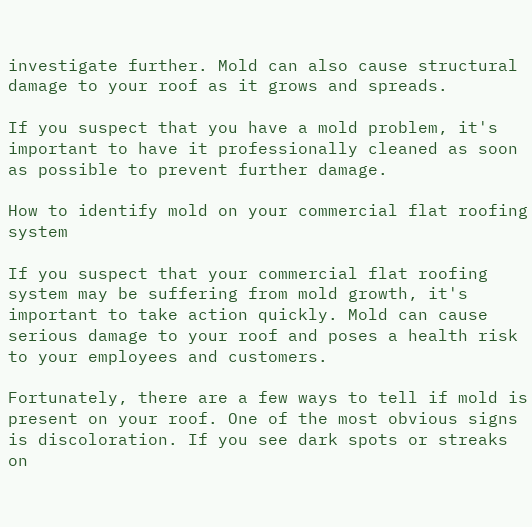investigate further. Mold can also cause structural damage to your roof as it grows and spreads.

If you suspect that you have a mold problem, it's important to have it professionally cleaned as soon as possible to prevent further damage.

How to identify mold on your commercial flat roofing system

If you suspect that your commercial flat roofing system may be suffering from mold growth, it's important to take action quickly. Mold can cause serious damage to your roof and poses a health risk to your employees and customers.

Fortunately, there are a few ways to tell if mold is present on your roof. One of the most obvious signs is discoloration. If you see dark spots or streaks on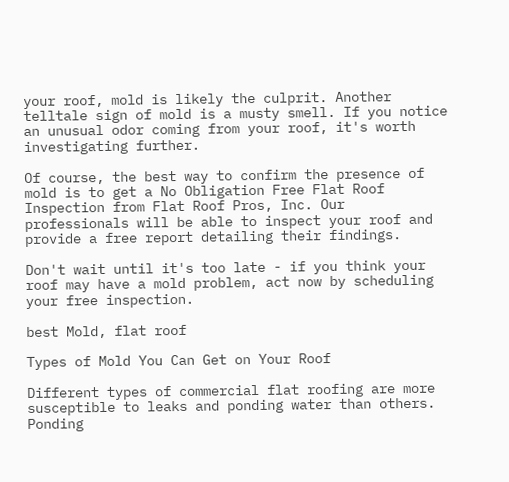your roof, mold is likely the culprit. Another telltale sign of mold is a musty smell. If you notice an unusual odor coming from your roof, it's worth investigating further.

Of course, the best way to confirm the presence of mold is to get a No Obligation Free Flat Roof Inspection from Flat Roof Pros, Inc. Our professionals will be able to inspect your roof and provide a free report detailing their findings.

Don't wait until it's too late - if you think your roof may have a mold problem, act now by scheduling your free inspection.

best Mold, flat roof

Types of Mold You Can Get on Your Roof

Different types of commercial flat roofing are more susceptible to leaks and ponding water than others. Ponding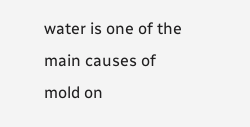water is one of the main causes of mold on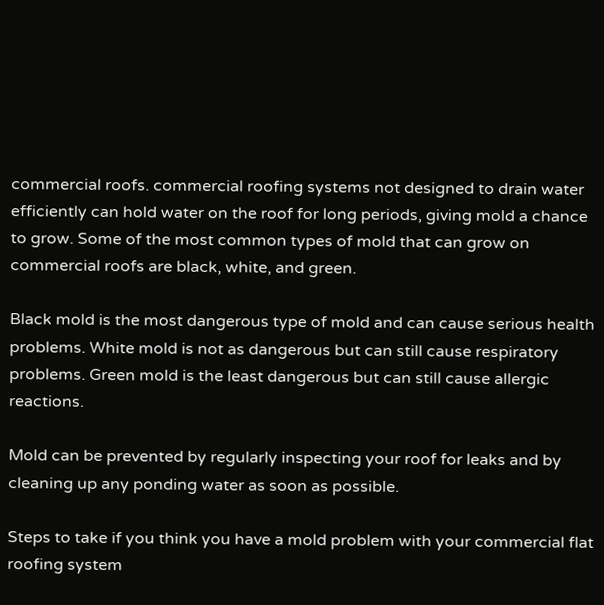commercial roofs. commercial roofing systems not designed to drain water efficiently can hold water on the roof for long periods, giving mold a chance to grow. Some of the most common types of mold that can grow on commercial roofs are black, white, and green.

Black mold is the most dangerous type of mold and can cause serious health problems. White mold is not as dangerous but can still cause respiratory problems. Green mold is the least dangerous but can still cause allergic reactions.

Mold can be prevented by regularly inspecting your roof for leaks and by cleaning up any ponding water as soon as possible.

Steps to take if you think you have a mold problem with your commercial flat roofing system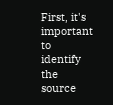First, it's important to identify the source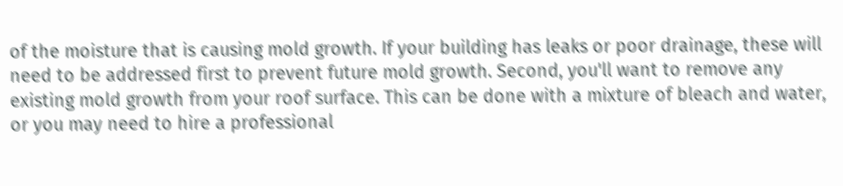of the moisture that is causing mold growth. If your building has leaks or poor drainage, these will need to be addressed first to prevent future mold growth. Second, you'll want to remove any existing mold growth from your roof surface. This can be done with a mixture of bleach and water, or you may need to hire a professional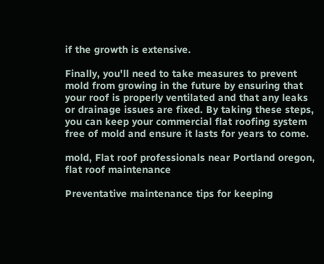if the growth is extensive.

Finally, you'll need to take measures to prevent mold from growing in the future by ensuring that your roof is properly ventilated and that any leaks or drainage issues are fixed. By taking these steps, you can keep your commercial flat roofing system free of mold and ensure it lasts for years to come.

mold, Flat roof professionals near Portland oregon, flat roof maintenance

Preventative maintenance tips for keeping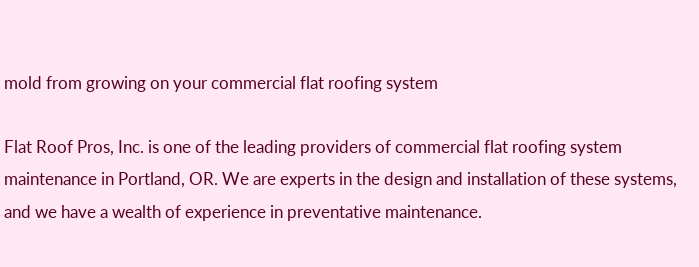mold from growing on your commercial flat roofing system

Flat Roof Pros, Inc. is one of the leading providers of commercial flat roofing system maintenance in Portland, OR. We are experts in the design and installation of these systems, and we have a wealth of experience in preventative maintenance.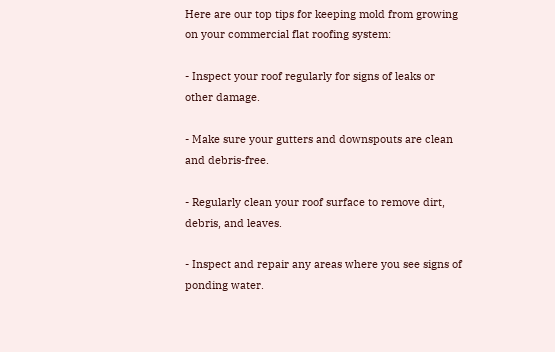Here are our top tips for keeping mold from growing on your commercial flat roofing system:

- Inspect your roof regularly for signs of leaks or other damage.

- Make sure your gutters and downspouts are clean and debris-free.

- Regularly clean your roof surface to remove dirt, debris, and leaves.

- Inspect and repair any areas where you see signs of ponding water.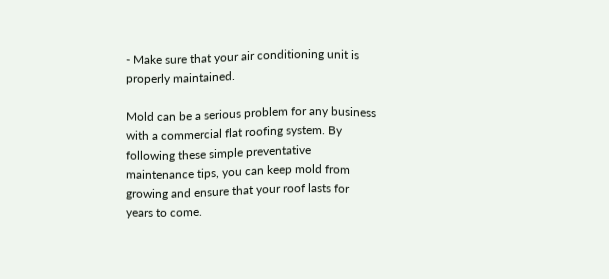- Make sure that your air conditioning unit is properly maintained.

Mold can be a serious problem for any business with a commercial flat roofing system. By following these simple preventative maintenance tips, you can keep mold from growing and ensure that your roof lasts for years to come.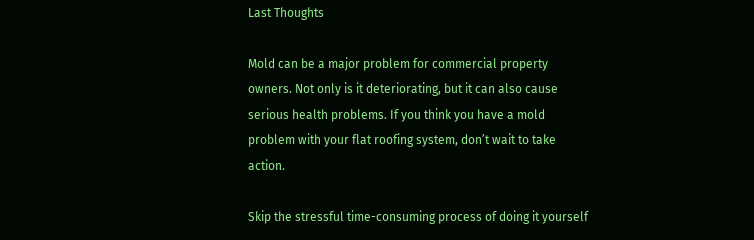Last Thoughts

Mold can be a major problem for commercial property owners. Not only is it deteriorating, but it can also cause serious health problems. If you think you have a mold problem with your flat roofing system, don’t wait to take action.

Skip the stressful time-consuming process of doing it yourself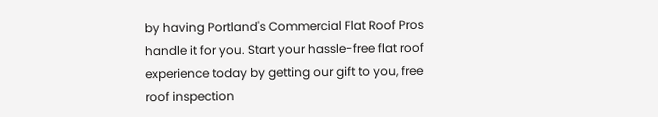by having Portland's Commercial Flat Roof Pros handle it for you. Start your hassle-free flat roof experience today by getting our gift to you, free roof inspection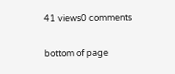41 views0 comments


bottom of page